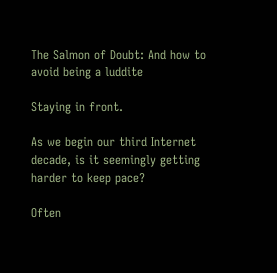The Salmon of Doubt: And how to avoid being a luddite

Staying in front.

As we begin our third Internet decade, is it seemingly getting harder to keep pace?

Often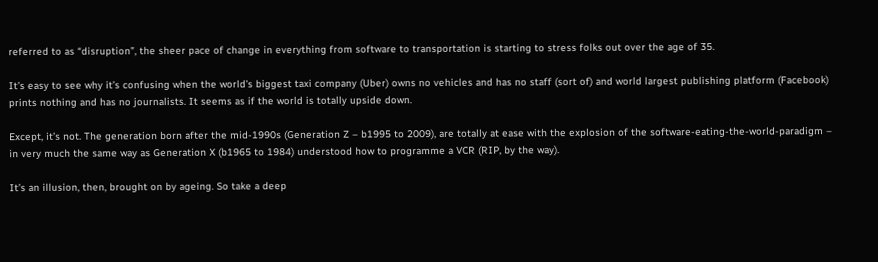referred to as “disruption”, the sheer pace of change in everything from software to transportation is starting to stress folks out over the age of 35.

It’s easy to see why it’s confusing when the world’s biggest taxi company (Uber) owns no vehicles and has no staff (sort of) and world largest publishing platform (Facebook) prints nothing and has no journalists. It seems as if the world is totally upside down.

Except, it’s not. The generation born after the mid-1990s (Generation Z – b1995 to 2009), are totally at ease with the explosion of the software-eating-the-world-paradigm – in very much the same way as Generation X (b1965 to 1984) understood how to programme a VCR (RIP, by the way).

It’s an illusion, then, brought on by ageing. So take a deep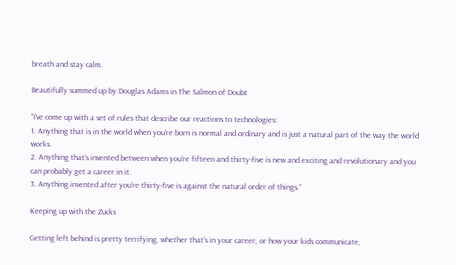breath and stay calm.

Beautifully summed up by Douglas Adams in The Salmon of Doubt

“I’ve come up with a set of rules that describe our reactions to technologies:
1. Anything that is in the world when you’re born is normal and ordinary and is just a natural part of the way the world works.
2. Anything that’s invented between when you’re fifteen and thirty-five is new and exciting and revolutionary and you can probably get a career in it.
3. Anything invented after you’re thirty-five is against the natural order of things.”

Keeping up with the Zucks

Getting left behind is pretty terrifying, whether that’s in your career, or how your kids communicate,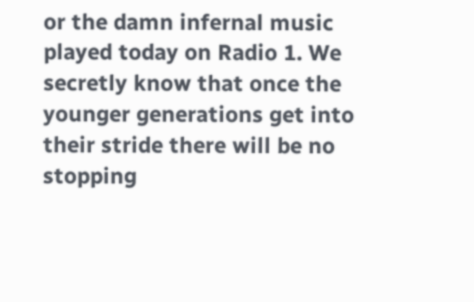or the damn infernal music played today on Radio 1. We secretly know that once the younger generations get into their stride there will be no stopping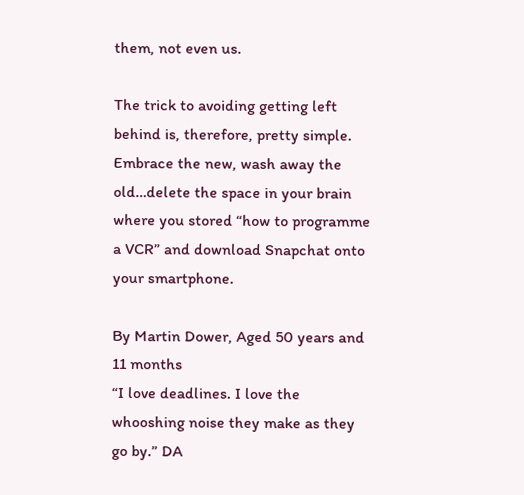them, not even us.

The trick to avoiding getting left behind is, therefore, pretty simple. Embrace the new, wash away the old…delete the space in your brain where you stored “how to programme a VCR” and download Snapchat onto your smartphone.

By Martin Dower, Aged 50 years and 11 months
“I love deadlines. I love the whooshing noise they make as they go by.” DA